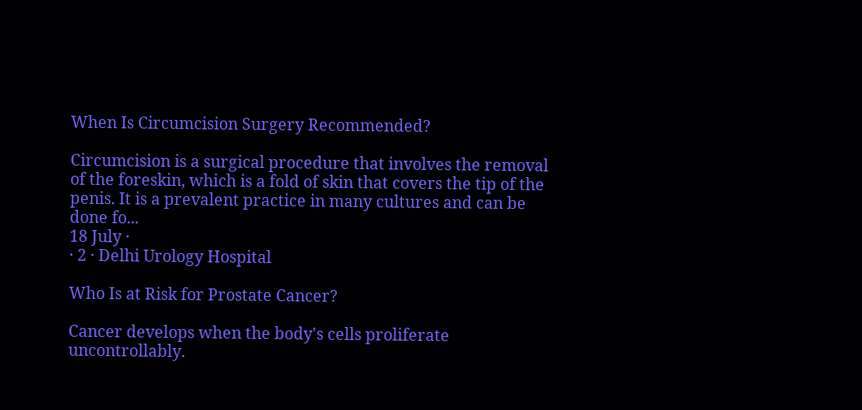When Is Circumcision Surgery Recommended?

Circumcision is a surgical procedure that involves the removal of the foreskin, which is a fold of skin that covers the tip of the penis. It is a prevalent practice in many cultures and can be done fo...
18 July ·
· 2 · Delhi Urology Hospital

Who Is at Risk for Prostate Cancer?

Cancer develops when the body's cells proliferate uncontrollably.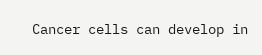Cancer cells can develop in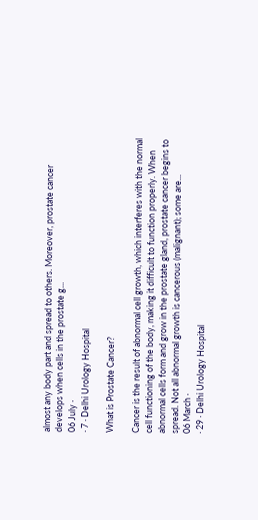almost any body part and spread to others. Moreover, prostate cancer develops when cells in the prostate g...
06 July ·
· 7 · Delhi Urology Hospital

What is Prostate Cancer?

Cancer is the result of abnormal cell growth, which interferes with the normal cell functioning of the body, making it difficult to function properly. When abnormal cells form and grow in the prostate gland, prostate cancer begins to spread. Not all abnormal growth is cancerous (malignant); some are...
06 March ·
· 29 · Delhi Urology Hospital